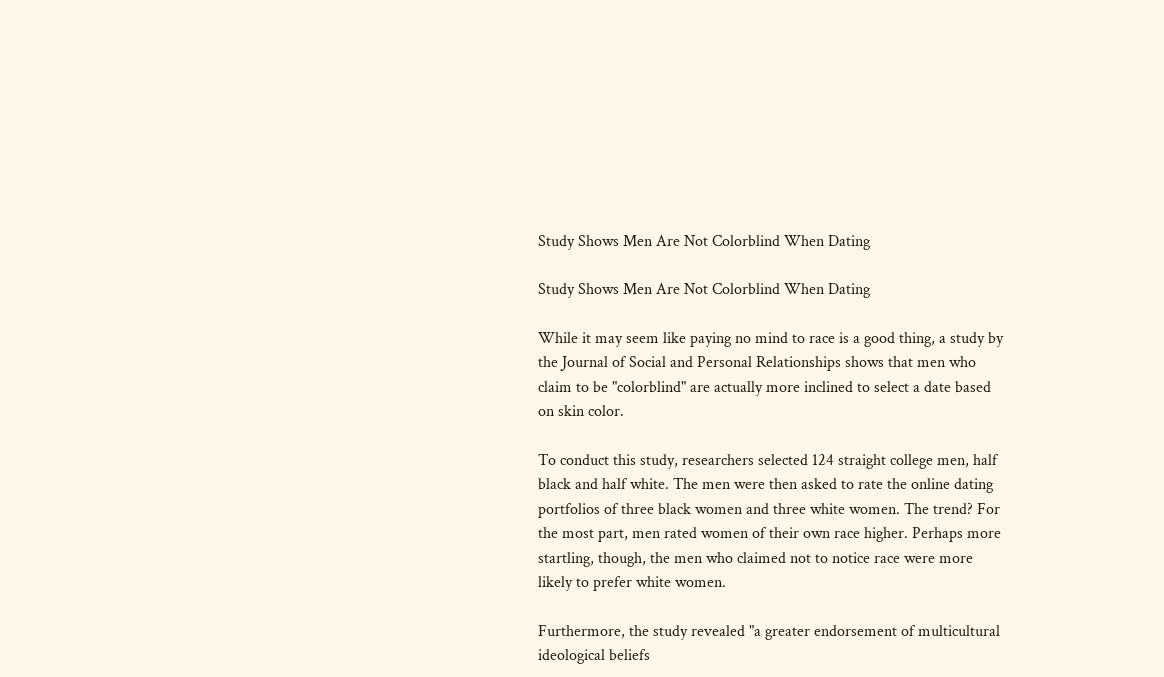Study Shows Men Are Not Colorblind When Dating

Study Shows Men Are Not Colorblind When Dating

While it may seem like paying no mind to race is a good thing, a study by the Journal of Social and Personal Relationships shows that men who claim to be "colorblind" are actually more inclined to select a date based on skin color.

To conduct this study, researchers selected 124 straight college men, half black and half white. The men were then asked to rate the online dating portfolios of three black women and three white women. The trend? For the most part, men rated women of their own race higher. Perhaps more startling, though, the men who claimed not to notice race were more likely to prefer white women.

Furthermore, the study revealed "a greater endorsement of multicultural ideological beliefs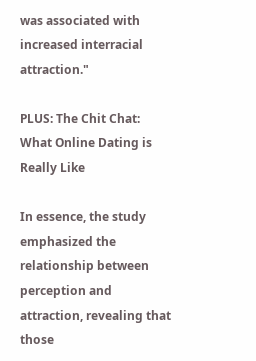was associated with increased interracial attraction."

PLUS: The Chit Chat: What Online Dating is Really Like

In essence, the study emphasized the relationship between perception and attraction, revealing that those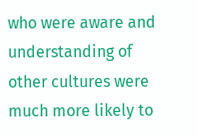who were aware and understanding of other cultures were much more likely to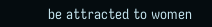be attracted to women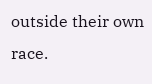outside their own race.